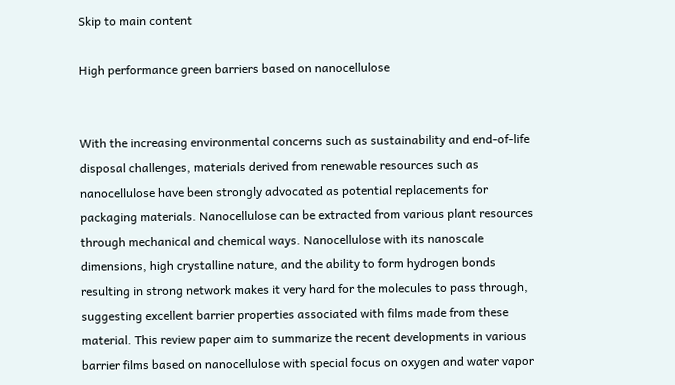Skip to main content

High performance green barriers based on nanocellulose


With the increasing environmental concerns such as sustainability and end-of-life disposal challenges, materials derived from renewable resources such as nanocellulose have been strongly advocated as potential replacements for packaging materials. Nanocellulose can be extracted from various plant resources through mechanical and chemical ways. Nanocellulose with its nanoscale dimensions, high crystalline nature, and the ability to form hydrogen bonds resulting in strong network makes it very hard for the molecules to pass through, suggesting excellent barrier properties associated with films made from these material. This review paper aim to summarize the recent developments in various barrier films based on nanocellulose with special focus on oxygen and water vapor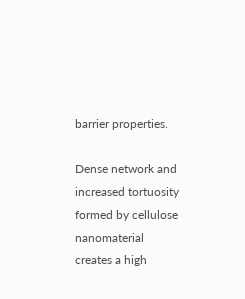barrier properties.

Dense network and increased tortuosity formed by cellulose nanomaterial creates a high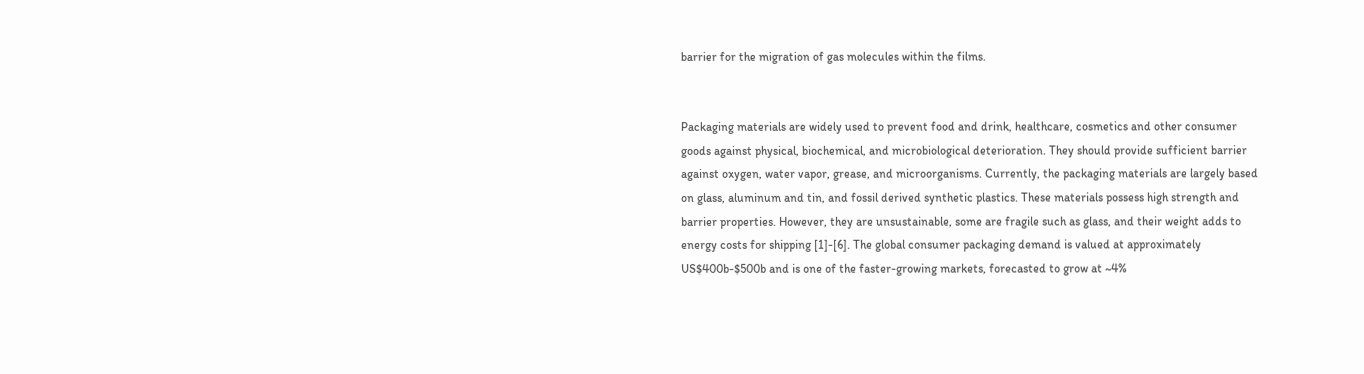barrier for the migration of gas molecules within the films.


Packaging materials are widely used to prevent food and drink, healthcare, cosmetics and other consumer goods against physical, biochemical, and microbiological deterioration. They should provide sufficient barrier against oxygen, water vapor, grease, and microorganisms. Currently, the packaging materials are largely based on glass, aluminum and tin, and fossil derived synthetic plastics. These materials possess high strength and barrier properties. However, they are unsustainable, some are fragile such as glass, and their weight adds to energy costs for shipping [1]-[6]. The global consumer packaging demand is valued at approximately US$400b-$500b and is one of the faster-growing markets, forecasted to grow at ~4%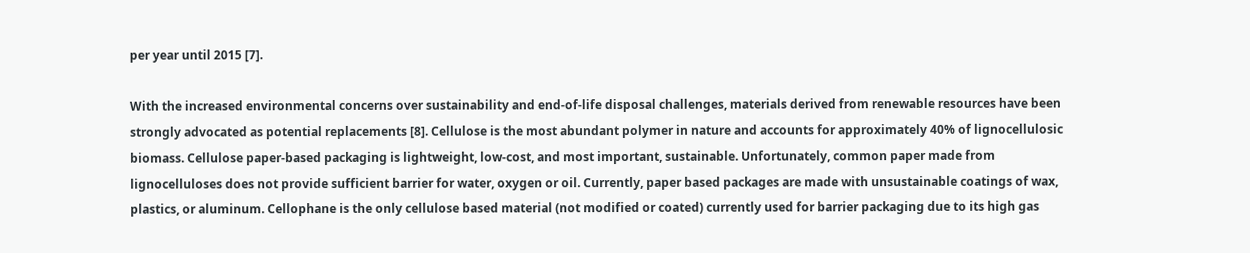per year until 2015 [7].

With the increased environmental concerns over sustainability and end-of-life disposal challenges, materials derived from renewable resources have been strongly advocated as potential replacements [8]. Cellulose is the most abundant polymer in nature and accounts for approximately 40% of lignocellulosic biomass. Cellulose paper-based packaging is lightweight, low-cost, and most important, sustainable. Unfortunately, common paper made from lignocelluloses does not provide sufficient barrier for water, oxygen or oil. Currently, paper based packages are made with unsustainable coatings of wax, plastics, or aluminum. Cellophane is the only cellulose based material (not modified or coated) currently used for barrier packaging due to its high gas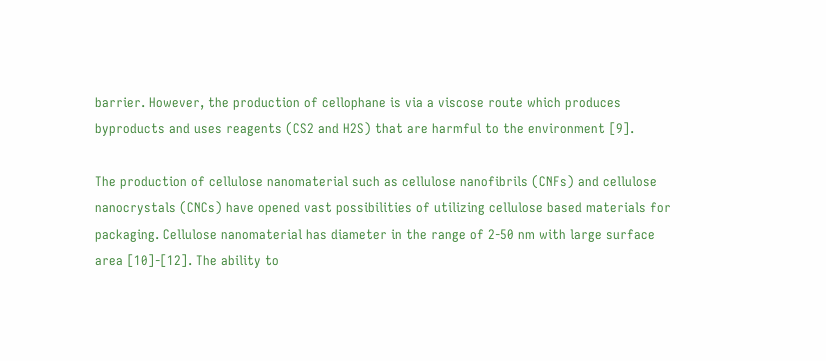barrier. However, the production of cellophane is via a viscose route which produces byproducts and uses reagents (CS2 and H2S) that are harmful to the environment [9].

The production of cellulose nanomaterial such as cellulose nanofibrils (CNFs) and cellulose nanocrystals (CNCs) have opened vast possibilities of utilizing cellulose based materials for packaging. Cellulose nanomaterial has diameter in the range of 2-50 nm with large surface area [10]-[12]. The ability to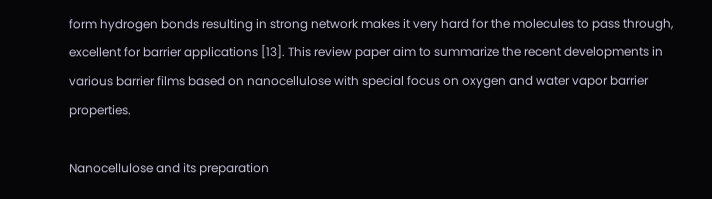form hydrogen bonds resulting in strong network makes it very hard for the molecules to pass through, excellent for barrier applications [13]. This review paper aim to summarize the recent developments in various barrier films based on nanocellulose with special focus on oxygen and water vapor barrier properties.

Nanocellulose and its preparation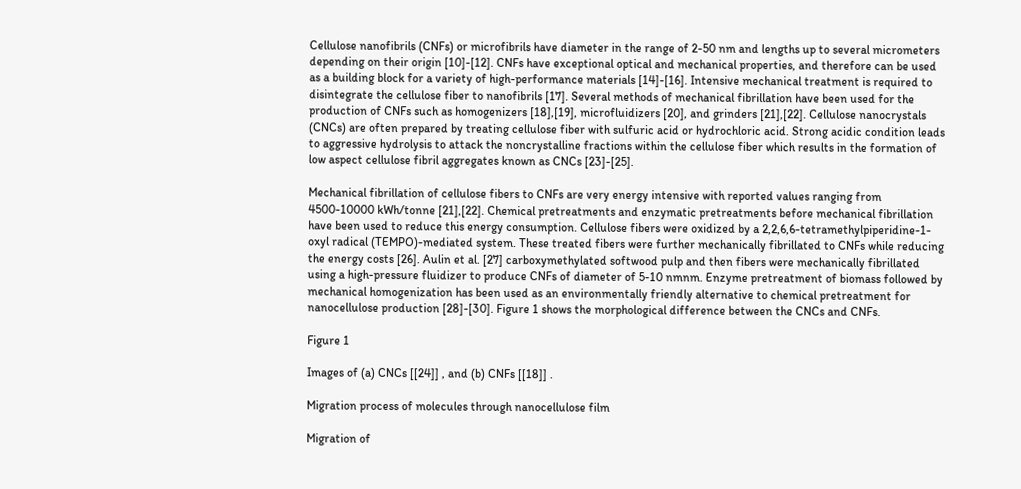Cellulose nanofibrils (CNFs) or microfibrils have diameter in the range of 2-50 nm and lengths up to several micrometers depending on their origin [10]-[12]. CNFs have exceptional optical and mechanical properties, and therefore can be used as a building block for a variety of high-performance materials [14]-[16]. Intensive mechanical treatment is required to disintegrate the cellulose fiber to nanofibrils [17]. Several methods of mechanical fibrillation have been used for the production of CNFs such as homogenizers [18],[19], microfluidizers [20], and grinders [21],[22]. Cellulose nanocrystals (CNCs) are often prepared by treating cellulose fiber with sulfuric acid or hydrochloric acid. Strong acidic condition leads to aggressive hydrolysis to attack the noncrystalline fractions within the cellulose fiber which results in the formation of low aspect cellulose fibril aggregates known as CNCs [23]-[25].

Mechanical fibrillation of cellulose fibers to CNFs are very energy intensive with reported values ranging from 4500-10000 kWh/tonne [21],[22]. Chemical pretreatments and enzymatic pretreatments before mechanical fibrillation have been used to reduce this energy consumption. Cellulose fibers were oxidized by a 2,2,6,6-tetramethylpiperidine-1-oxyl radical (TEMPO)-mediated system. These treated fibers were further mechanically fibrillated to CNFs while reducing the energy costs [26]. Aulin et al. [27] carboxymethylated softwood pulp and then fibers were mechanically fibrillated using a high-pressure fluidizer to produce CNFs of diameter of 5-10 nmnm. Enzyme pretreatment of biomass followed by mechanical homogenization has been used as an environmentally friendly alternative to chemical pretreatment for nanocellulose production [28]-[30]. Figure 1 shows the morphological difference between the CNCs and CNFs.

Figure 1

Images of (a) CNCs [[24]] , and (b) CNFs [[18]] .

Migration process of molecules through nanocellulose film

Migration of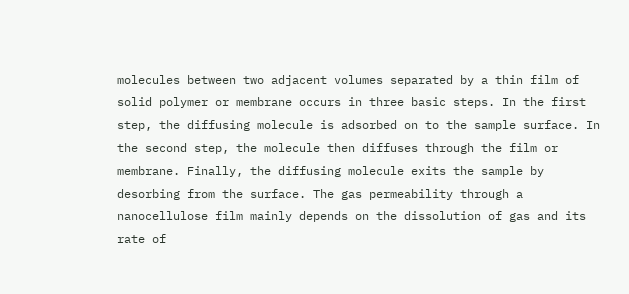molecules between two adjacent volumes separated by a thin film of solid polymer or membrane occurs in three basic steps. In the first step, the diffusing molecule is adsorbed on to the sample surface. In the second step, the molecule then diffuses through the film or membrane. Finally, the diffusing molecule exits the sample by desorbing from the surface. The gas permeability through a nanocellulose film mainly depends on the dissolution of gas and its rate of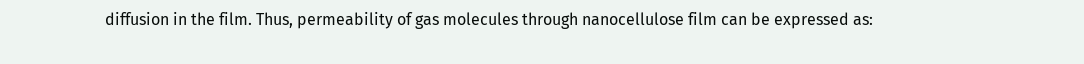diffusion in the film. Thus, permeability of gas molecules through nanocellulose film can be expressed as: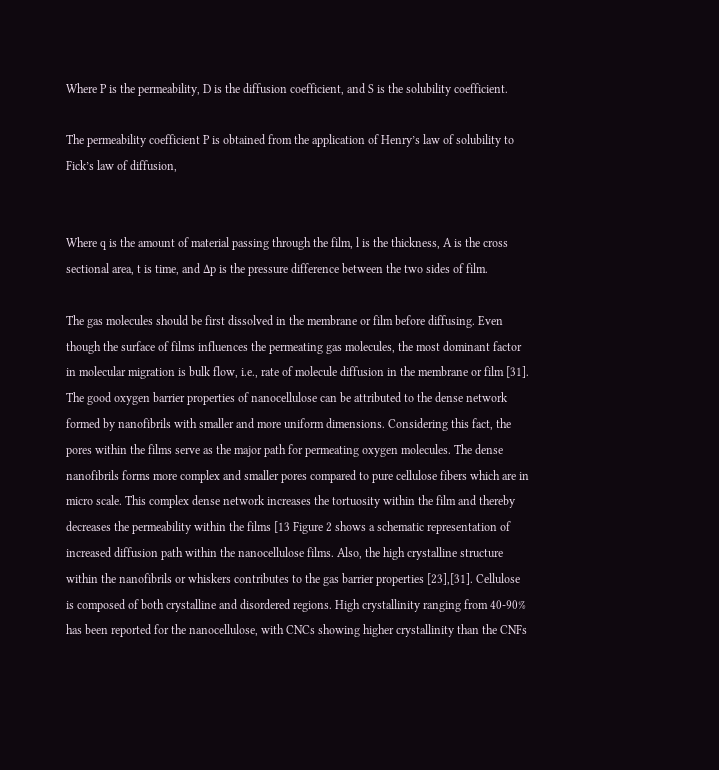Where P is the permeability, D is the diffusion coefficient, and S is the solubility coefficient.

The permeability coefficient P is obtained from the application of Henry’s law of solubility to Fick’s law of diffusion,


Where q is the amount of material passing through the film, l is the thickness, A is the cross sectional area, t is time, and Δp is the pressure difference between the two sides of film.

The gas molecules should be first dissolved in the membrane or film before diffusing. Even though the surface of films influences the permeating gas molecules, the most dominant factor in molecular migration is bulk flow, i.e., rate of molecule diffusion in the membrane or film [31]. The good oxygen barrier properties of nanocellulose can be attributed to the dense network formed by nanofibrils with smaller and more uniform dimensions. Considering this fact, the pores within the films serve as the major path for permeating oxygen molecules. The dense nanofibrils forms more complex and smaller pores compared to pure cellulose fibers which are in micro scale. This complex dense network increases the tortuosity within the film and thereby decreases the permeability within the films [13 Figure 2 shows a schematic representation of increased diffusion path within the nanocellulose films. Also, the high crystalline structure within the nanofibrils or whiskers contributes to the gas barrier properties [23],[31]. Cellulose is composed of both crystalline and disordered regions. High crystallinity ranging from 40-90% has been reported for the nanocellulose, with CNCs showing higher crystallinity than the CNFs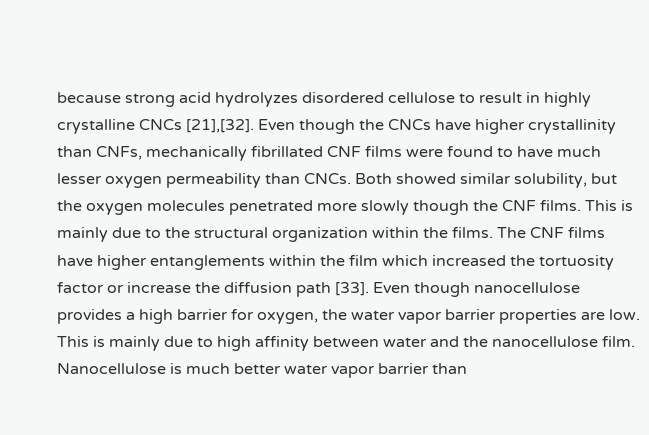because strong acid hydrolyzes disordered cellulose to result in highly crystalline CNCs [21],[32]. Even though the CNCs have higher crystallinity than CNFs, mechanically fibrillated CNF films were found to have much lesser oxygen permeability than CNCs. Both showed similar solubility, but the oxygen molecules penetrated more slowly though the CNF films. This is mainly due to the structural organization within the films. The CNF films have higher entanglements within the film which increased the tortuosity factor or increase the diffusion path [33]. Even though nanocellulose provides a high barrier for oxygen, the water vapor barrier properties are low. This is mainly due to high affinity between water and the nanocellulose film. Nanocellulose is much better water vapor barrier than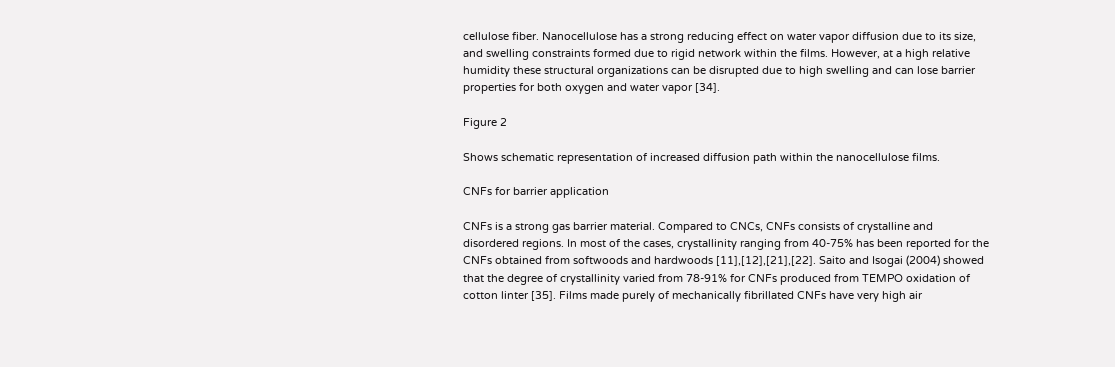cellulose fiber. Nanocellulose has a strong reducing effect on water vapor diffusion due to its size, and swelling constraints formed due to rigid network within the films. However, at a high relative humidity these structural organizations can be disrupted due to high swelling and can lose barrier properties for both oxygen and water vapor [34].

Figure 2

Shows schematic representation of increased diffusion path within the nanocellulose films.

CNFs for barrier application

CNFs is a strong gas barrier material. Compared to CNCs, CNFs consists of crystalline and disordered regions. In most of the cases, crystallinity ranging from 40-75% has been reported for the CNFs obtained from softwoods and hardwoods [11],[12],[21],[22]. Saito and Isogai (2004) showed that the degree of crystallinity varied from 78-91% for CNFs produced from TEMPO oxidation of cotton linter [35]. Films made purely of mechanically fibrillated CNFs have very high air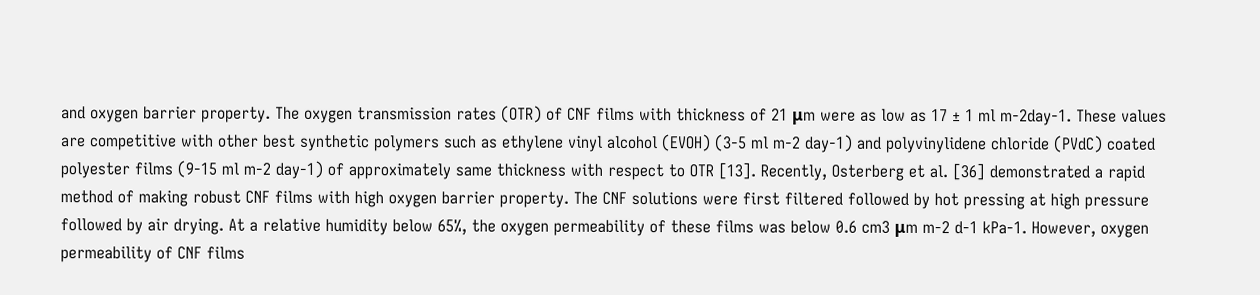and oxygen barrier property. The oxygen transmission rates (OTR) of CNF films with thickness of 21 μm were as low as 17 ± 1 ml m-2day-1. These values are competitive with other best synthetic polymers such as ethylene vinyl alcohol (EVOH) (3-5 ml m-2 day-1) and polyvinylidene chloride (PVdC) coated polyester films (9-15 ml m-2 day-1) of approximately same thickness with respect to OTR [13]. Recently, Osterberg et al. [36] demonstrated a rapid method of making robust CNF films with high oxygen barrier property. The CNF solutions were first filtered followed by hot pressing at high pressure followed by air drying. At a relative humidity below 65%, the oxygen permeability of these films was below 0.6 cm3 μm m-2 d-1 kPa-1. However, oxygen permeability of CNF films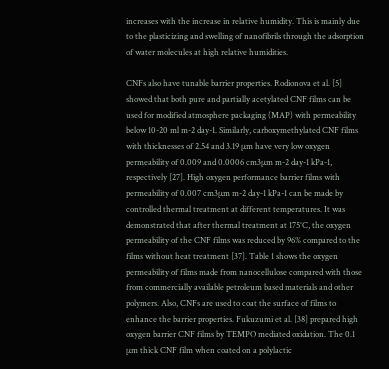increases with the increase in relative humidity. This is mainly due to the plasticizing and swelling of nanofibrils through the adsorption of water molecules at high relative humidities.

CNFs also have tunable barrier properties. Rodionova et al. [5] showed that both pure and partially acetylated CNF films can be used for modified atmosphere packaging (MAP) with permeability below 10-20 ml m-2 day-1. Similarly, carboxymethylated CNF films with thicknesses of 2.54 and 3.19 μm have very low oxygen permeability of 0.009 and 0.0006 cm3μm m-2 day-1 kPa-1, respectively [27]. High oxygen performance barrier films with permeability of 0.007 cm3μm m-2 day-1 kPa-1 can be made by controlled thermal treatment at different temperatures. It was demonstrated that after thermal treatment at 175°C, the oxygen permeability of the CNF films was reduced by 96% compared to the films without heat treatment [37]. Table 1 shows the oxygen permeability of films made from nanocellulose compared with those from commercially available petroleum based materials and other polymers. Also, CNFs are used to coat the surface of films to enhance the barrier properties. Fukuzumi et al. [38] prepared high oxygen barrier CNF films by TEMPO mediated oxidation. The 0.1 μm thick CNF film when coated on a polylactic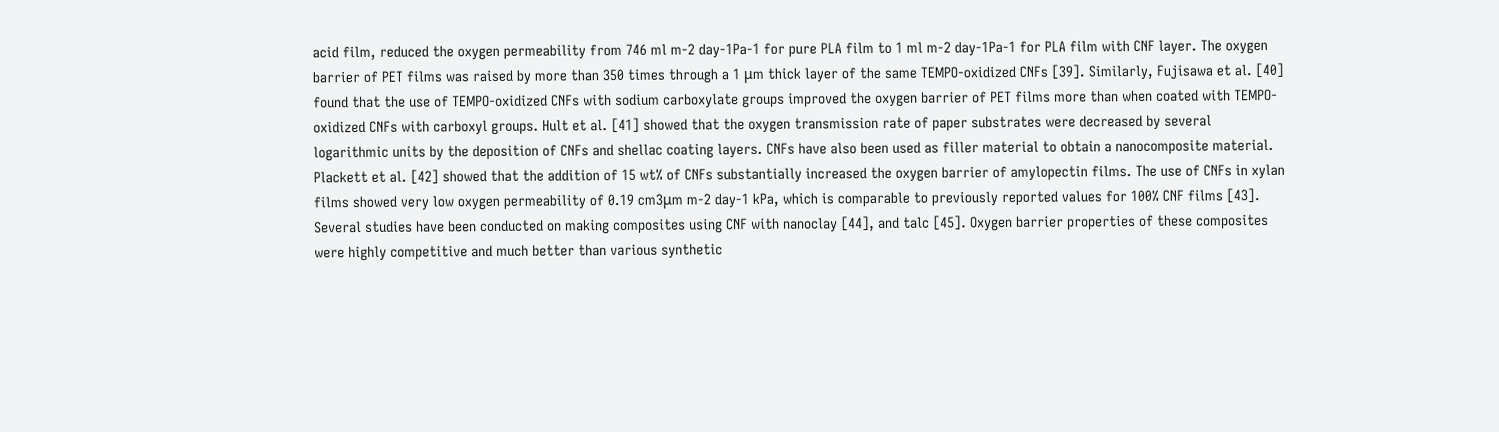acid film, reduced the oxygen permeability from 746 ml m-2 day-1Pa-1 for pure PLA film to 1 ml m-2 day-1Pa-1 for PLA film with CNF layer. The oxygen barrier of PET films was raised by more than 350 times through a 1 μm thick layer of the same TEMPO-oxidized CNFs [39]. Similarly, Fujisawa et al. [40] found that the use of TEMPO-oxidized CNFs with sodium carboxylate groups improved the oxygen barrier of PET films more than when coated with TEMPO-oxidized CNFs with carboxyl groups. Hult et al. [41] showed that the oxygen transmission rate of paper substrates were decreased by several logarithmic units by the deposition of CNFs and shellac coating layers. CNFs have also been used as filler material to obtain a nanocomposite material. Plackett et al. [42] showed that the addition of 15 wt% of CNFs substantially increased the oxygen barrier of amylopectin films. The use of CNFs in xylan films showed very low oxygen permeability of 0.19 cm3μm m-2 day-1 kPa, which is comparable to previously reported values for 100% CNF films [43]. Several studies have been conducted on making composites using CNF with nanoclay [44], and talc [45]. Oxygen barrier properties of these composites were highly competitive and much better than various synthetic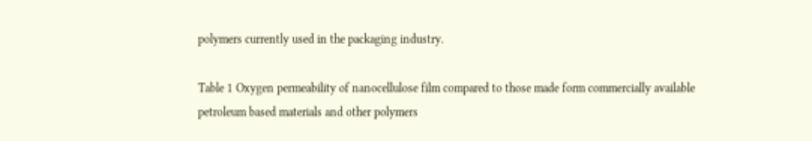polymers currently used in the packaging industry.

Table 1 Oxygen permeability of nanocellulose film compared to those made form commercially available petroleum based materials and other polymers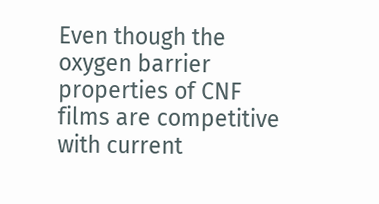Even though the oxygen barrier properties of CNF films are competitive with current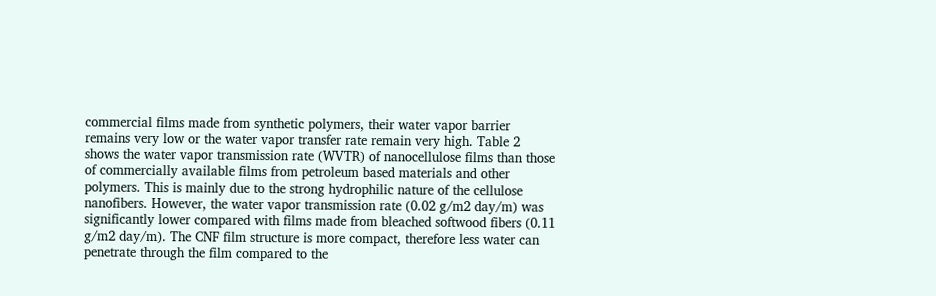commercial films made from synthetic polymers, their water vapor barrier remains very low or the water vapor transfer rate remain very high. Table 2 shows the water vapor transmission rate (WVTR) of nanocellulose films than those of commercially available films from petroleum based materials and other polymers. This is mainly due to the strong hydrophilic nature of the cellulose nanofibers. However, the water vapor transmission rate (0.02 g/m2 day/m) was significantly lower compared with films made from bleached softwood fibers (0.11 g/m2 day/m). The CNF film structure is more compact, therefore less water can penetrate through the film compared to the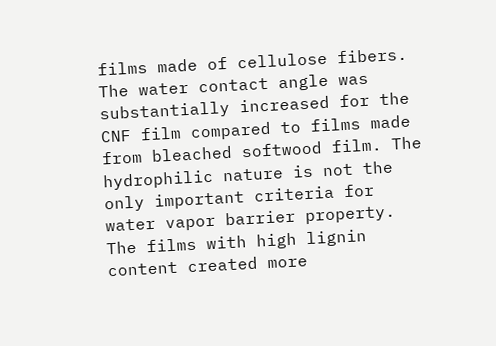films made of cellulose fibers. The water contact angle was substantially increased for the CNF film compared to films made from bleached softwood film. The hydrophilic nature is not the only important criteria for water vapor barrier property. The films with high lignin content created more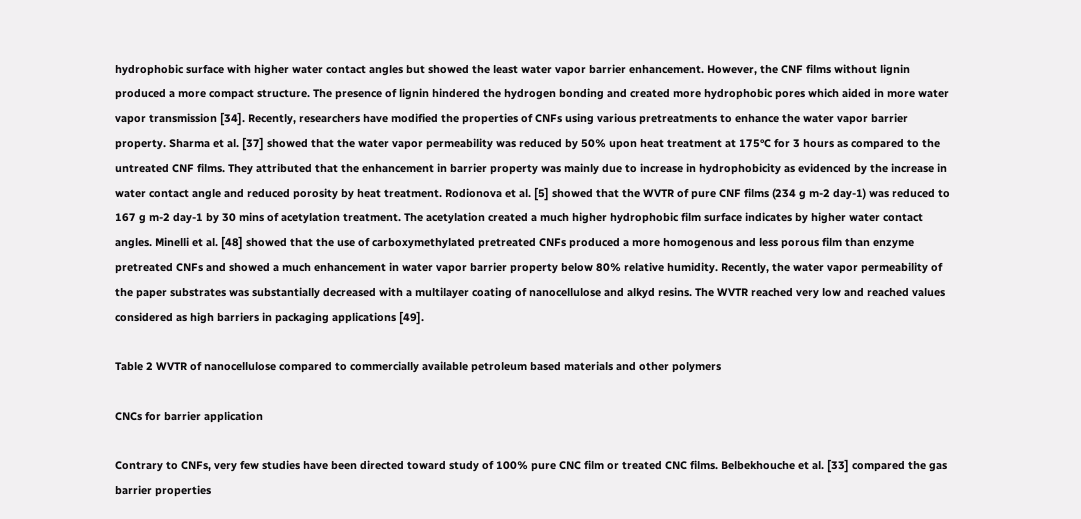hydrophobic surface with higher water contact angles but showed the least water vapor barrier enhancement. However, the CNF films without lignin produced a more compact structure. The presence of lignin hindered the hydrogen bonding and created more hydrophobic pores which aided in more water vapor transmission [34]. Recently, researchers have modified the properties of CNFs using various pretreatments to enhance the water vapor barrier property. Sharma et al. [37] showed that the water vapor permeability was reduced by 50% upon heat treatment at 175°C for 3 hours as compared to the untreated CNF films. They attributed that the enhancement in barrier property was mainly due to increase in hydrophobicity as evidenced by the increase in water contact angle and reduced porosity by heat treatment. Rodionova et al. [5] showed that the WVTR of pure CNF films (234 g m-2 day-1) was reduced to 167 g m-2 day-1 by 30 mins of acetylation treatment. The acetylation created a much higher hydrophobic film surface indicates by higher water contact angles. Minelli et al. [48] showed that the use of carboxymethylated pretreated CNFs produced a more homogenous and less porous film than enzyme pretreated CNFs and showed a much enhancement in water vapor barrier property below 80% relative humidity. Recently, the water vapor permeability of the paper substrates was substantially decreased with a multilayer coating of nanocellulose and alkyd resins. The WVTR reached very low and reached values considered as high barriers in packaging applications [49].

Table 2 WVTR of nanocellulose compared to commercially available petroleum based materials and other polymers

CNCs for barrier application

Contrary to CNFs, very few studies have been directed toward study of 100% pure CNC film or treated CNC films. Belbekhouche et al. [33] compared the gas barrier properties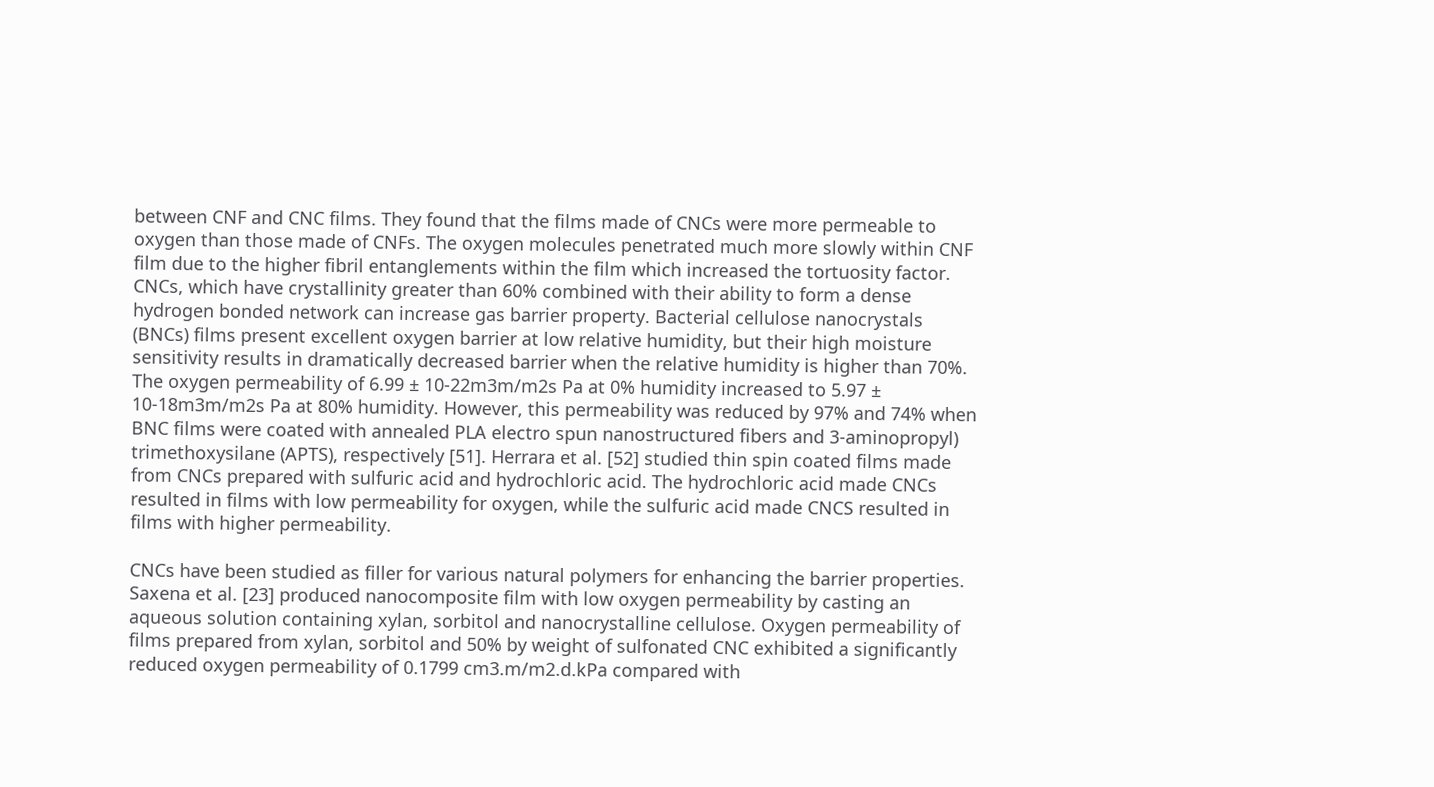between CNF and CNC films. They found that the films made of CNCs were more permeable to oxygen than those made of CNFs. The oxygen molecules penetrated much more slowly within CNF film due to the higher fibril entanglements within the film which increased the tortuosity factor. CNCs, which have crystallinity greater than 60% combined with their ability to form a dense hydrogen bonded network can increase gas barrier property. Bacterial cellulose nanocrystals (BNCs) films present excellent oxygen barrier at low relative humidity, but their high moisture sensitivity results in dramatically decreased barrier when the relative humidity is higher than 70%. The oxygen permeability of 6.99 ± 10-22m3m/m2s Pa at 0% humidity increased to 5.97 ± 10-18m3m/m2s Pa at 80% humidity. However, this permeability was reduced by 97% and 74% when BNC films were coated with annealed PLA electro spun nanostructured fibers and 3-aminopropyl) trimethoxysilane (APTS), respectively [51]. Herrara et al. [52] studied thin spin coated films made from CNCs prepared with sulfuric acid and hydrochloric acid. The hydrochloric acid made CNCs resulted in films with low permeability for oxygen, while the sulfuric acid made CNCS resulted in films with higher permeability.

CNCs have been studied as filler for various natural polymers for enhancing the barrier properties. Saxena et al. [23] produced nanocomposite film with low oxygen permeability by casting an aqueous solution containing xylan, sorbitol and nanocrystalline cellulose. Oxygen permeability of films prepared from xylan, sorbitol and 50% by weight of sulfonated CNC exhibited a significantly reduced oxygen permeability of 0.1799 cm3.m/m2.d.kPa compared with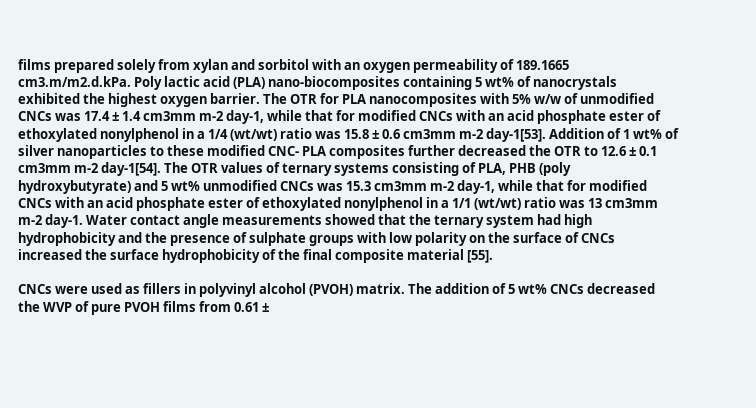films prepared solely from xylan and sorbitol with an oxygen permeability of 189.1665 cm3.m/m2.d.kPa. Poly lactic acid (PLA) nano-biocomposites containing 5 wt% of nanocrystals exhibited the highest oxygen barrier. The OTR for PLA nanocomposites with 5% w/w of unmodified CNCs was 17.4 ± 1.4 cm3mm m-2 day-1, while that for modified CNCs with an acid phosphate ester of ethoxylated nonylphenol in a 1/4 (wt/wt) ratio was 15.8 ± 0.6 cm3mm m-2 day-1[53]. Addition of 1 wt% of silver nanoparticles to these modified CNC- PLA composites further decreased the OTR to 12.6 ± 0.1 cm3mm m-2 day-1[54]. The OTR values of ternary systems consisting of PLA, PHB (poly hydroxybutyrate) and 5 wt% unmodified CNCs was 15.3 cm3mm m-2 day-1, while that for modified CNCs with an acid phosphate ester of ethoxylated nonylphenol in a 1/1 (wt/wt) ratio was 13 cm3mm m-2 day-1. Water contact angle measurements showed that the ternary system had high hydrophobicity and the presence of sulphate groups with low polarity on the surface of CNCs increased the surface hydrophobicity of the final composite material [55].

CNCs were used as fillers in polyvinyl alcohol (PVOH) matrix. The addition of 5 wt% CNCs decreased the WVP of pure PVOH films from 0.61 ±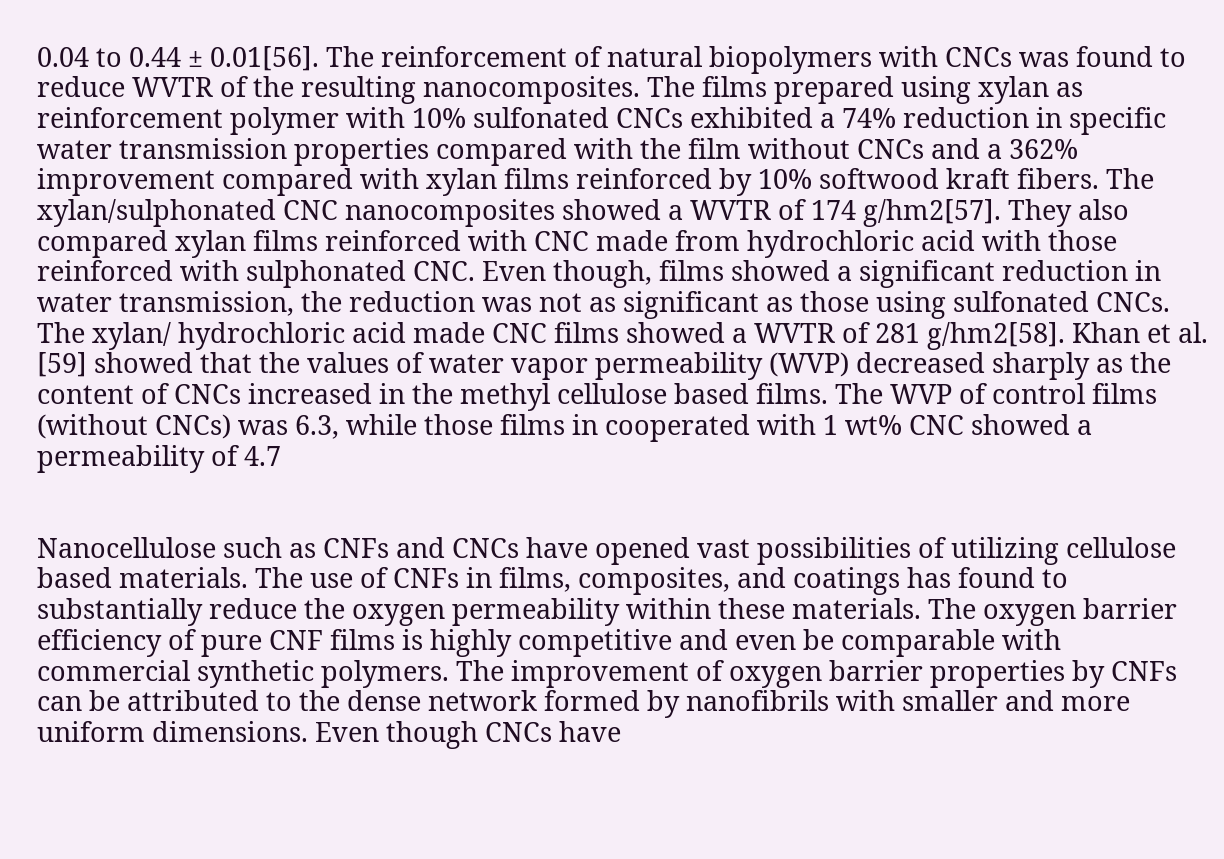0.04 to 0.44 ± 0.01[56]. The reinforcement of natural biopolymers with CNCs was found to reduce WVTR of the resulting nanocomposites. The films prepared using xylan as reinforcement polymer with 10% sulfonated CNCs exhibited a 74% reduction in specific water transmission properties compared with the film without CNCs and a 362% improvement compared with xylan films reinforced by 10% softwood kraft fibers. The xylan/sulphonated CNC nanocomposites showed a WVTR of 174 g/hm2[57]. They also compared xylan films reinforced with CNC made from hydrochloric acid with those reinforced with sulphonated CNC. Even though, films showed a significant reduction in water transmission, the reduction was not as significant as those using sulfonated CNCs. The xylan/ hydrochloric acid made CNC films showed a WVTR of 281 g/hm2[58]. Khan et al. [59] showed that the values of water vapor permeability (WVP) decreased sharply as the content of CNCs increased in the methyl cellulose based films. The WVP of control films (without CNCs) was 6.3, while those films in cooperated with 1 wt% CNC showed a permeability of 4.7


Nanocellulose such as CNFs and CNCs have opened vast possibilities of utilizing cellulose based materials. The use of CNFs in films, composites, and coatings has found to substantially reduce the oxygen permeability within these materials. The oxygen barrier efficiency of pure CNF films is highly competitive and even be comparable with commercial synthetic polymers. The improvement of oxygen barrier properties by CNFs can be attributed to the dense network formed by nanofibrils with smaller and more uniform dimensions. Even though CNCs have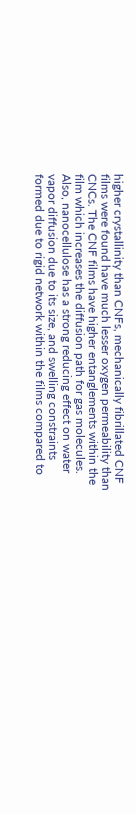higher crystallinity than CNFs, mechanically fibrillated CNF films were found have much lesser oxygen permeability than CNCs. The CNF films have higher entanglements within the film which increases the diffusion path for gas molecules. Also, nanocellulose has a strong reducing effect on water vapor diffusion due to its size, and swelling constraints formed due to rigid network within the films compared to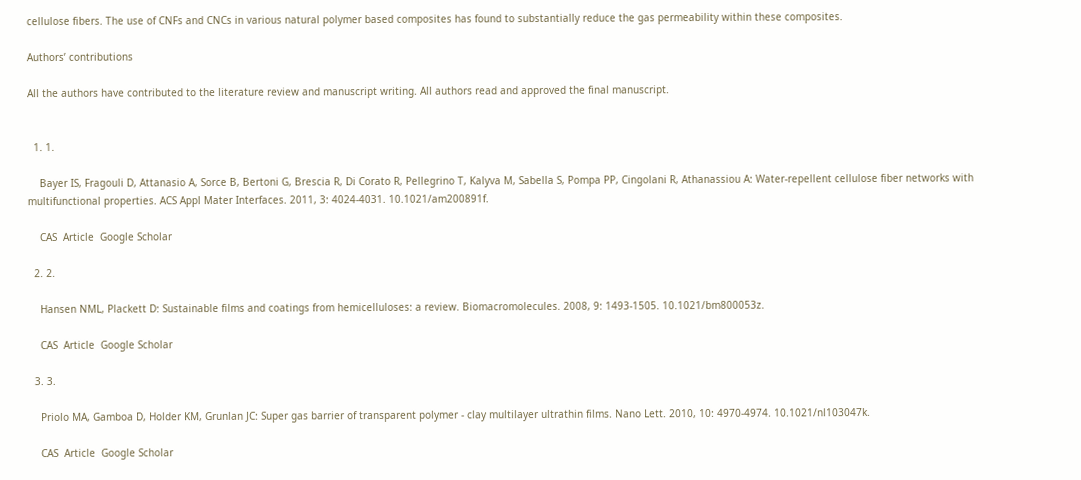cellulose fibers. The use of CNFs and CNCs in various natural polymer based composites has found to substantially reduce the gas permeability within these composites.

Authors’ contributions

All the authors have contributed to the literature review and manuscript writing. All authors read and approved the final manuscript.


  1. 1.

    Bayer IS, Fragouli D, Attanasio A, Sorce B, Bertoni G, Brescia R, Di Corato R, Pellegrino T, Kalyva M, Sabella S, Pompa PP, Cingolani R, Athanassiou A: Water-repellent cellulose fiber networks with multifunctional properties. ACS Appl Mater Interfaces. 2011, 3: 4024-4031. 10.1021/am200891f.

    CAS  Article  Google Scholar

  2. 2.

    Hansen NML, Plackett D: Sustainable films and coatings from hemicelluloses: a review. Biomacromolecules. 2008, 9: 1493-1505. 10.1021/bm800053z.

    CAS  Article  Google Scholar

  3. 3.

    Priolo MA, Gamboa D, Holder KM, Grunlan JC: Super gas barrier of transparent polymer - clay multilayer ultrathin films. Nano Lett. 2010, 10: 4970-4974. 10.1021/nl103047k.

    CAS  Article  Google Scholar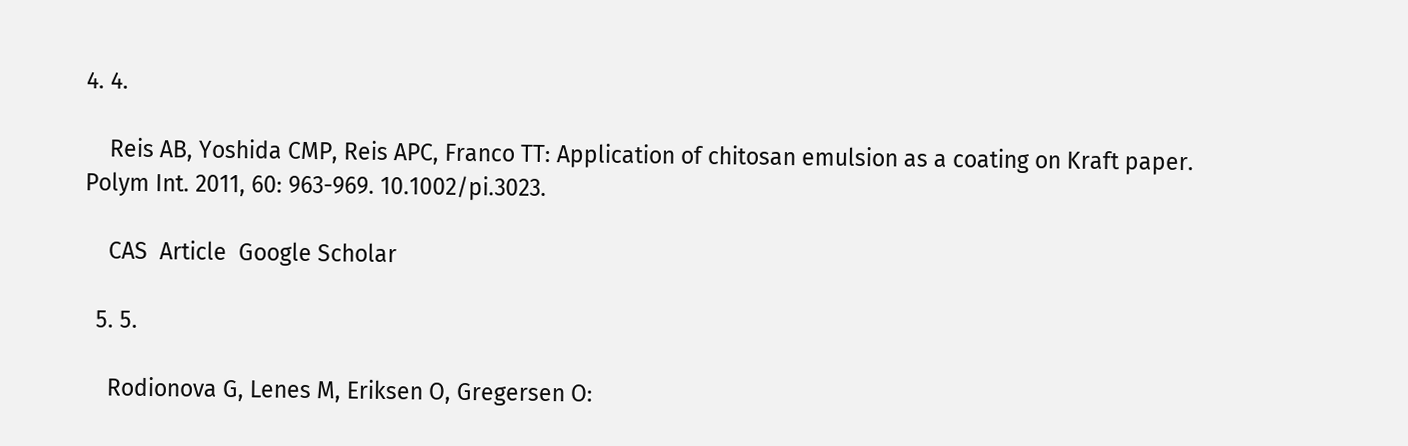4. 4.

    Reis AB, Yoshida CMP, Reis APC, Franco TT: Application of chitosan emulsion as a coating on Kraft paper. Polym Int. 2011, 60: 963-969. 10.1002/pi.3023.

    CAS  Article  Google Scholar

  5. 5.

    Rodionova G, Lenes M, Eriksen O, Gregersen O: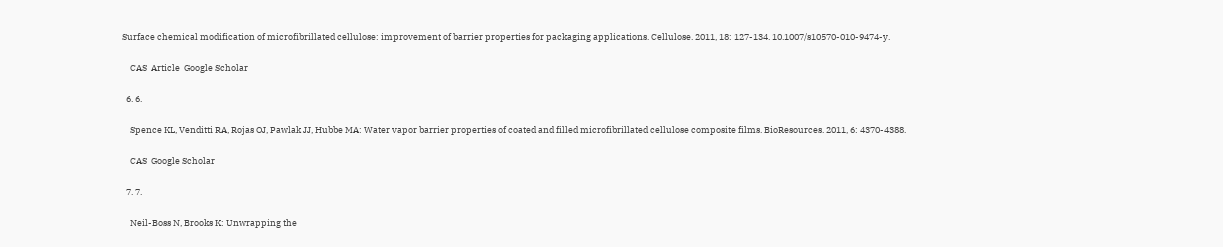Surface chemical modification of microfibrillated cellulose: improvement of barrier properties for packaging applications. Cellulose. 2011, 18: 127-134. 10.1007/s10570-010-9474-y.

    CAS  Article  Google Scholar

  6. 6.

    Spence KL, Venditti RA, Rojas OJ, Pawlak JJ, Hubbe MA: Water vapor barrier properties of coated and filled microfibrillated cellulose composite films. BioResources. 2011, 6: 4370-4388.

    CAS  Google Scholar

  7. 7.

    Neil-Boss N, Brooks K: Unwrapping the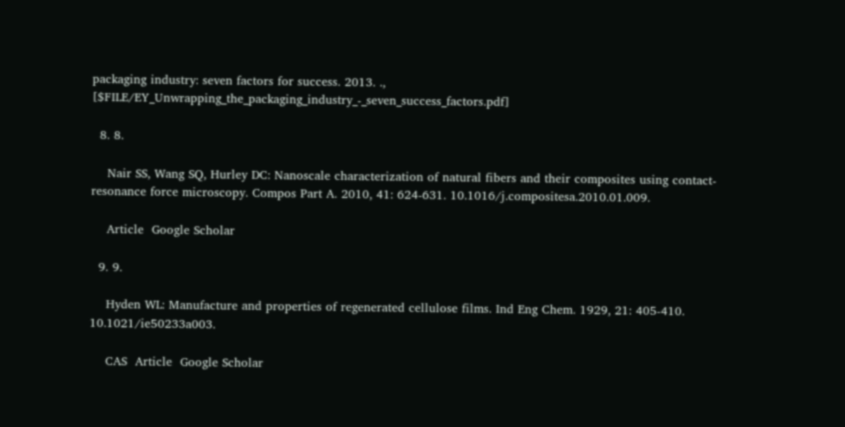packaging industry: seven factors for success. 2013. ., [$FILE/EY_Unwrapping_the_packaging_industry_-_seven_success_factors.pdf]

  8. 8.

    Nair SS, Wang SQ, Hurley DC: Nanoscale characterization of natural fibers and their composites using contact-resonance force microscopy. Compos Part A. 2010, 41: 624-631. 10.1016/j.compositesa.2010.01.009.

    Article  Google Scholar

  9. 9.

    Hyden WL: Manufacture and properties of regenerated cellulose films. Ind Eng Chem. 1929, 21: 405-410. 10.1021/ie50233a003.

    CAS  Article  Google Scholar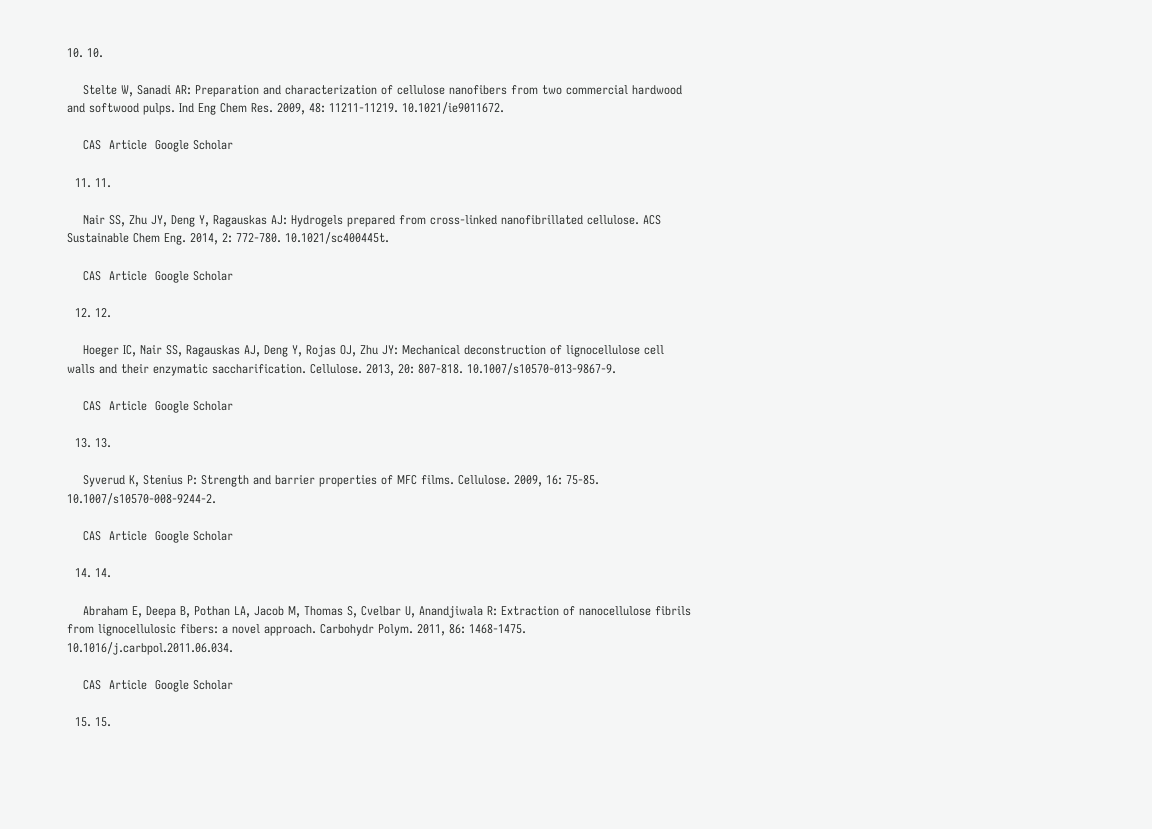10. 10.

    Stelte W, Sanadi AR: Preparation and characterization of cellulose nanofibers from two commercial hardwood and softwood pulps. Ind Eng Chem Res. 2009, 48: 11211-11219. 10.1021/ie9011672.

    CAS  Article  Google Scholar

  11. 11.

    Nair SS, Zhu JY, Deng Y, Ragauskas AJ: Hydrogels prepared from cross-linked nanofibrillated cellulose. ACS Sustainable Chem Eng. 2014, 2: 772-780. 10.1021/sc400445t.

    CAS  Article  Google Scholar

  12. 12.

    Hoeger IC, Nair SS, Ragauskas AJ, Deng Y, Rojas OJ, Zhu JY: Mechanical deconstruction of lignocellulose cell walls and their enzymatic saccharification. Cellulose. 2013, 20: 807-818. 10.1007/s10570-013-9867-9.

    CAS  Article  Google Scholar

  13. 13.

    Syverud K, Stenius P: Strength and barrier properties of MFC films. Cellulose. 2009, 16: 75-85. 10.1007/s10570-008-9244-2.

    CAS  Article  Google Scholar

  14. 14.

    Abraham E, Deepa B, Pothan LA, Jacob M, Thomas S, Cvelbar U, Anandjiwala R: Extraction of nanocellulose fibrils from lignocellulosic fibers: a novel approach. Carbohydr Polym. 2011, 86: 1468-1475. 10.1016/j.carbpol.2011.06.034.

    CAS  Article  Google Scholar

  15. 15.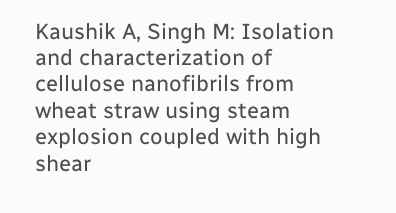Kaushik A, Singh M: Isolation and characterization of cellulose nanofibrils from wheat straw using steam explosion coupled with high shear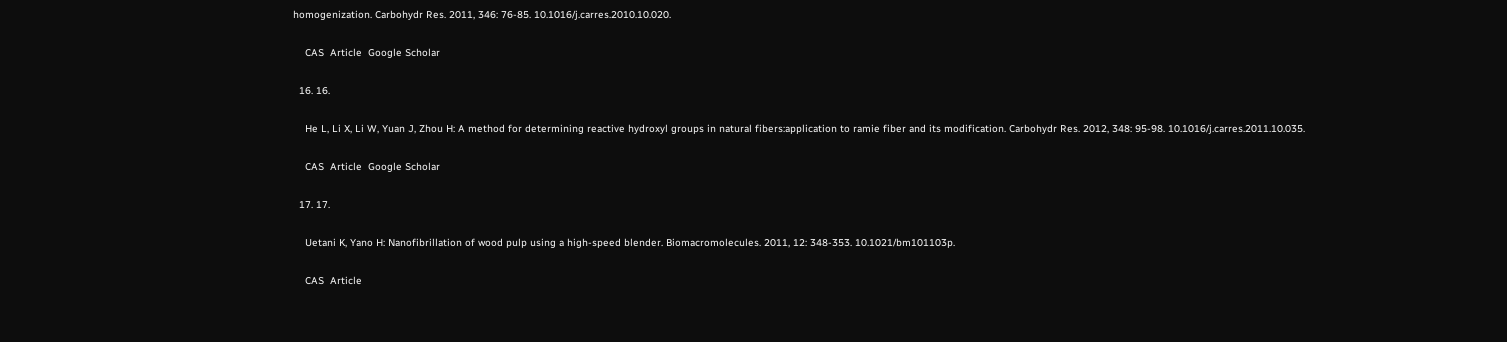homogenization. Carbohydr Res. 2011, 346: 76-85. 10.1016/j.carres.2010.10.020.

    CAS  Article  Google Scholar

  16. 16.

    He L, Li X, Li W, Yuan J, Zhou H: A method for determining reactive hydroxyl groups in natural fibers:application to ramie fiber and its modification. Carbohydr Res. 2012, 348: 95-98. 10.1016/j.carres.2011.10.035.

    CAS  Article  Google Scholar

  17. 17.

    Uetani K, Yano H: Nanofibrillation of wood pulp using a high-speed blender. Biomacromolecules. 2011, 12: 348-353. 10.1021/bm101103p.

    CAS  Article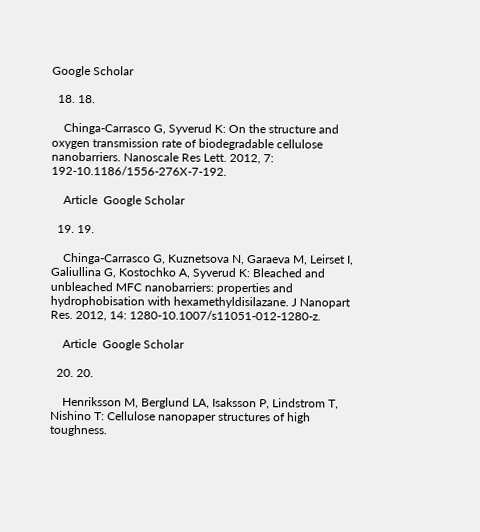Google Scholar

  18. 18.

    Chinga-Carrasco G, Syverud K: On the structure and oxygen transmission rate of biodegradable cellulose nanobarriers. Nanoscale Res Lett. 2012, 7: 192-10.1186/1556-276X-7-192.

    Article  Google Scholar

  19. 19.

    Chinga-Carrasco G, Kuznetsova N, Garaeva M, Leirset I, Galiullina G, Kostochko A, Syverud K: Bleached and unbleached MFC nanobarriers: properties and hydrophobisation with hexamethyldisilazane. J Nanopart Res. 2012, 14: 1280-10.1007/s11051-012-1280-z.

    Article  Google Scholar

  20. 20.

    Henriksson M, Berglund LA, Isaksson P, Lindstrom T, Nishino T: Cellulose nanopaper structures of high toughness.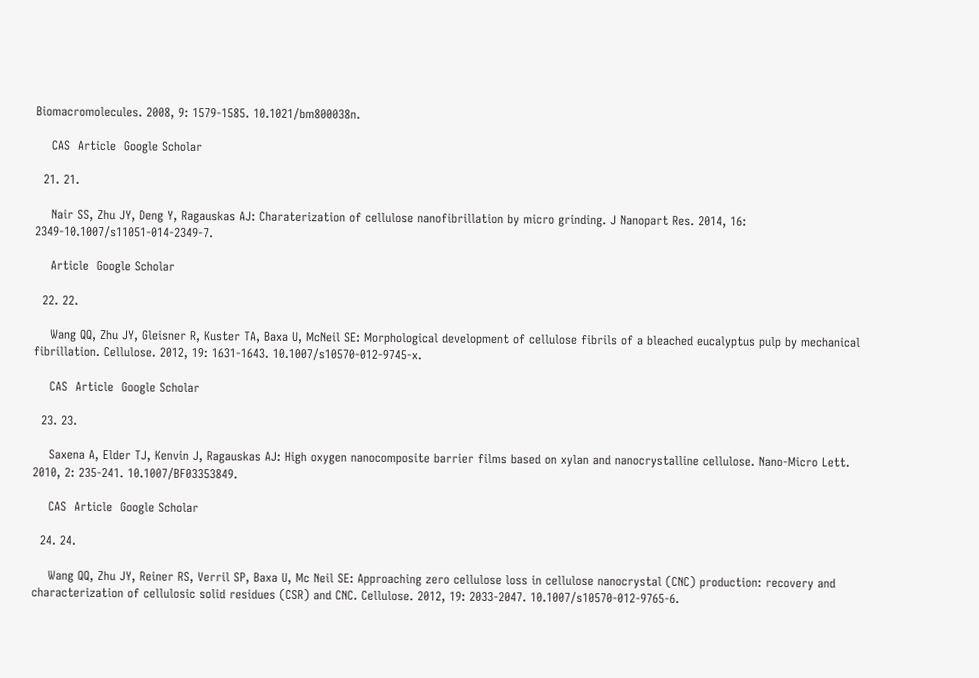Biomacromolecules. 2008, 9: 1579-1585. 10.1021/bm800038n.

    CAS  Article  Google Scholar

  21. 21.

    Nair SS, Zhu JY, Deng Y, Ragauskas AJ: Charaterization of cellulose nanofibrillation by micro grinding. J Nanopart Res. 2014, 16: 2349-10.1007/s11051-014-2349-7.

    Article  Google Scholar

  22. 22.

    Wang QQ, Zhu JY, Gleisner R, Kuster TA, Baxa U, McNeil SE: Morphological development of cellulose fibrils of a bleached eucalyptus pulp by mechanical fibrillation. Cellulose. 2012, 19: 1631-1643. 10.1007/s10570-012-9745-x.

    CAS  Article  Google Scholar

  23. 23.

    Saxena A, Elder TJ, Kenvin J, Ragauskas AJ: High oxygen nanocomposite barrier films based on xylan and nanocrystalline cellulose. Nano-Micro Lett. 2010, 2: 235-241. 10.1007/BF03353849.

    CAS  Article  Google Scholar

  24. 24.

    Wang QQ, Zhu JY, Reiner RS, Verril SP, Baxa U, Mc Neil SE: Approaching zero cellulose loss in cellulose nanocrystal (CNC) production: recovery and characterization of cellulosic solid residues (CSR) and CNC. Cellulose. 2012, 19: 2033-2047. 10.1007/s10570-012-9765-6.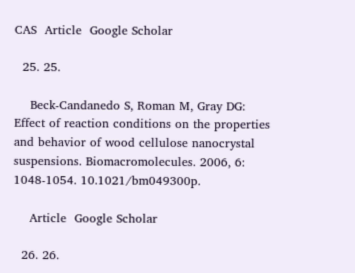CAS  Article  Google Scholar

  25. 25.

    Beck-Candanedo S, Roman M, Gray DG: Effect of reaction conditions on the properties and behavior of wood cellulose nanocrystal suspensions. Biomacromolecules. 2006, 6: 1048-1054. 10.1021/bm049300p.

    Article  Google Scholar

  26. 26.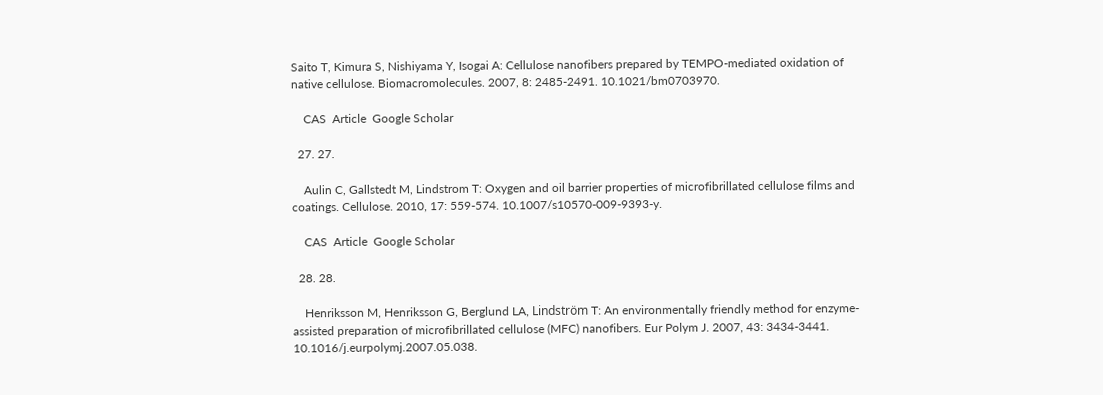Saito T, Kimura S, Nishiyama Y, Isogai A: Cellulose nanofibers prepared by TEMPO-mediated oxidation of native cellulose. Biomacromolecules. 2007, 8: 2485-2491. 10.1021/bm0703970.

    CAS  Article  Google Scholar

  27. 27.

    Aulin C, Gallstedt M, Lindstrom T: Oxygen and oil barrier properties of microfibrillated cellulose films and coatings. Cellulose. 2010, 17: 559-574. 10.1007/s10570-009-9393-y.

    CAS  Article  Google Scholar

  28. 28.

    Henriksson M, Henriksson G, Berglund LA, Lindström T: An environmentally friendly method for enzyme-assisted preparation of microfibrillated cellulose (MFC) nanofibers. Eur Polym J. 2007, 43: 3434-3441. 10.1016/j.eurpolymj.2007.05.038.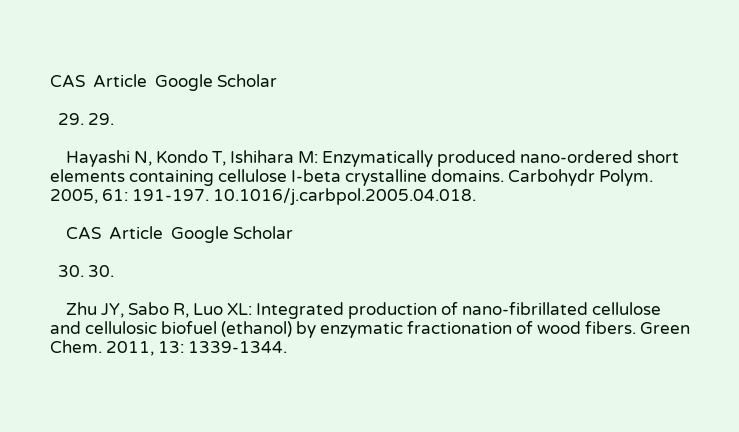CAS  Article  Google Scholar

  29. 29.

    Hayashi N, Kondo T, Ishihara M: Enzymatically produced nano-ordered short elements containing cellulose I-beta crystalline domains. Carbohydr Polym. 2005, 61: 191-197. 10.1016/j.carbpol.2005.04.018.

    CAS  Article  Google Scholar

  30. 30.

    Zhu JY, Sabo R, Luo XL: Integrated production of nano-fibrillated cellulose and cellulosic biofuel (ethanol) by enzymatic fractionation of wood fibers. Green Chem. 2011, 13: 1339-1344.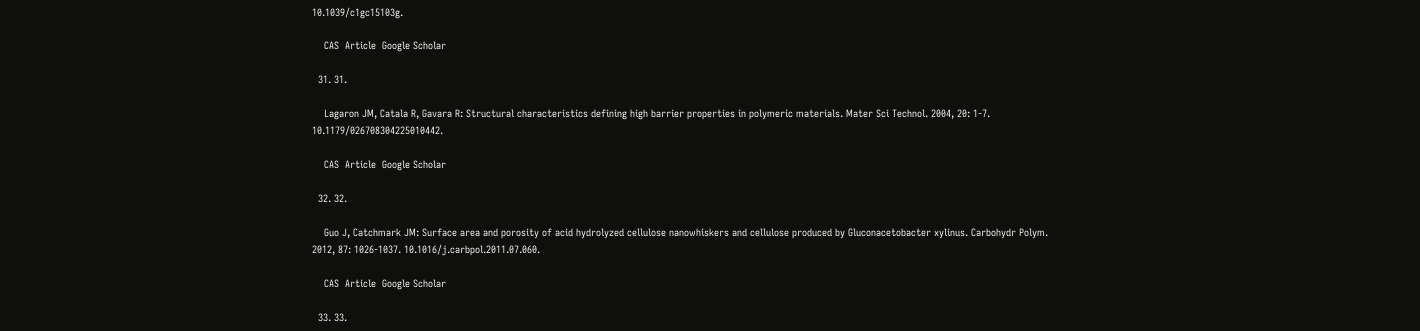10.1039/c1gc15103g.

    CAS  Article  Google Scholar

  31. 31.

    Lagaron JM, Catala R, Gavara R: Structural characteristics defining high barrier properties in polymeric materials. Mater Sci Technol. 2004, 20: 1-7. 10.1179/026708304225010442.

    CAS  Article  Google Scholar

  32. 32.

    Guo J, Catchmark JM: Surface area and porosity of acid hydrolyzed cellulose nanowhiskers and cellulose produced by Gluconacetobacter xylinus. Carbohydr Polym. 2012, 87: 1026-1037. 10.1016/j.carbpol.2011.07.060.

    CAS  Article  Google Scholar

  33. 33.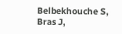Belbekhouche S, Bras J,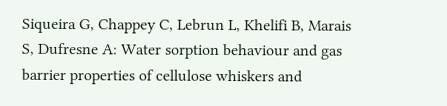Siqueira G, Chappey C, Lebrun L, Khelifi B, Marais S, Dufresne A: Water sorption behaviour and gas barrier properties of cellulose whiskers and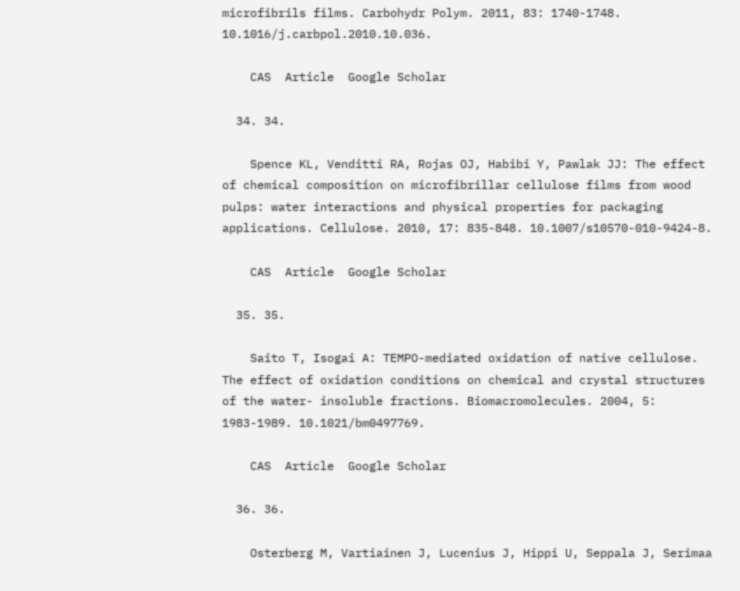microfibrils films. Carbohydr Polym. 2011, 83: 1740-1748. 10.1016/j.carbpol.2010.10.036.

    CAS  Article  Google Scholar

  34. 34.

    Spence KL, Venditti RA, Rojas OJ, Habibi Y, Pawlak JJ: The effect of chemical composition on microfibrillar cellulose films from wood pulps: water interactions and physical properties for packaging applications. Cellulose. 2010, 17: 835-848. 10.1007/s10570-010-9424-8.

    CAS  Article  Google Scholar

  35. 35.

    Saito T, Isogai A: TEMPO-mediated oxidation of native cellulose. The effect of oxidation conditions on chemical and crystal structures of the water- insoluble fractions. Biomacromolecules. 2004, 5: 1983-1989. 10.1021/bm0497769.

    CAS  Article  Google Scholar

  36. 36.

    Osterberg M, Vartiainen J, Lucenius J, Hippi U, Seppala J, Serimaa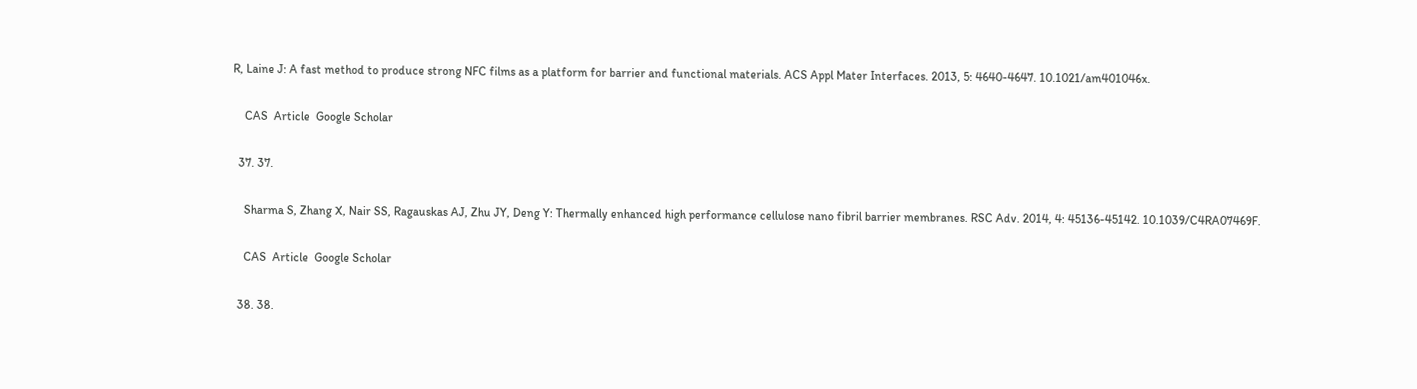R, Laine J: A fast method to produce strong NFC films as a platform for barrier and functional materials. ACS Appl Mater Interfaces. 2013, 5: 4640-4647. 10.1021/am401046x.

    CAS  Article  Google Scholar

  37. 37.

    Sharma S, Zhang X, Nair SS, Ragauskas AJ, Zhu JY, Deng Y: Thermally enhanced high performance cellulose nano fibril barrier membranes. RSC Adv. 2014, 4: 45136-45142. 10.1039/C4RA07469F.

    CAS  Article  Google Scholar

  38. 38.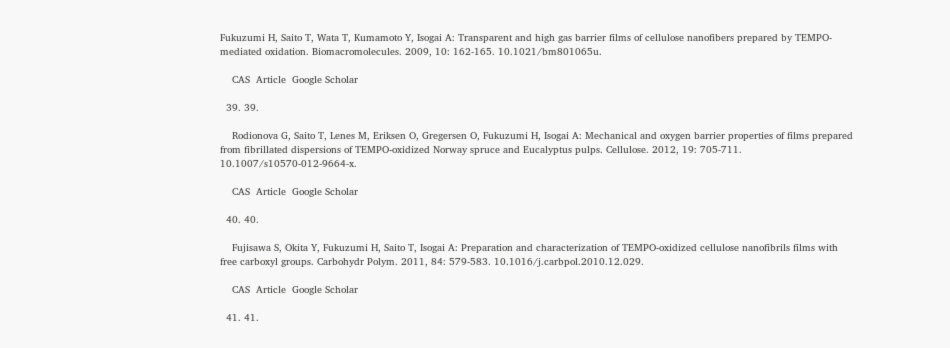Fukuzumi H, Saito T, Wata T, Kumamoto Y, Isogai A: Transparent and high gas barrier films of cellulose nanofibers prepared by TEMPO-mediated oxidation. Biomacromolecules. 2009, 10: 162-165. 10.1021/bm801065u.

    CAS  Article  Google Scholar

  39. 39.

    Rodionova G, Saito T, Lenes M, Eriksen O, Gregersen O, Fukuzumi H, Isogai A: Mechanical and oxygen barrier properties of films prepared from fibrillated dispersions of TEMPO-oxidized Norway spruce and Eucalyptus pulps. Cellulose. 2012, 19: 705-711. 10.1007/s10570-012-9664-x.

    CAS  Article  Google Scholar

  40. 40.

    Fujisawa S, Okita Y, Fukuzumi H, Saito T, Isogai A: Preparation and characterization of TEMPO-oxidized cellulose nanofibrils films with free carboxyl groups. Carbohydr Polym. 2011, 84: 579-583. 10.1016/j.carbpol.2010.12.029.

    CAS  Article  Google Scholar

  41. 41.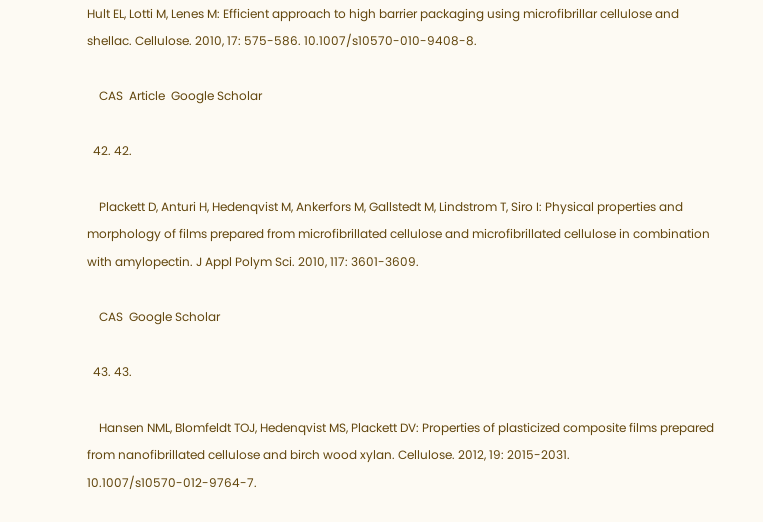Hult EL, Lotti M, Lenes M: Efficient approach to high barrier packaging using microfibrillar cellulose and shellac. Cellulose. 2010, 17: 575-586. 10.1007/s10570-010-9408-8.

    CAS  Article  Google Scholar

  42. 42.

    Plackett D, Anturi H, Hedenqvist M, Ankerfors M, Gallstedt M, Lindstrom T, Siro I: Physical properties and morphology of films prepared from microfibrillated cellulose and microfibrillated cellulose in combination with amylopectin. J Appl Polym Sci. 2010, 117: 3601-3609.

    CAS  Google Scholar

  43. 43.

    Hansen NML, Blomfeldt TOJ, Hedenqvist MS, Plackett DV: Properties of plasticized composite films prepared from nanofibrillated cellulose and birch wood xylan. Cellulose. 2012, 19: 2015-2031. 10.1007/s10570-012-9764-7.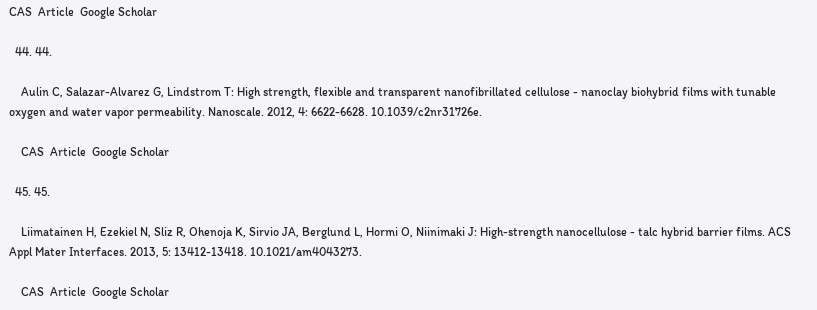CAS  Article  Google Scholar

  44. 44.

    Aulin C, Salazar-Alvarez G, Lindstrom T: High strength, flexible and transparent nanofibrillated cellulose - nanoclay biohybrid films with tunable oxygen and water vapor permeability. Nanoscale. 2012, 4: 6622-6628. 10.1039/c2nr31726e.

    CAS  Article  Google Scholar

  45. 45.

    Liimatainen H, Ezekiel N, Sliz R, Ohenoja K, Sirvio JA, Berglund L, Hormi O, Niinimaki J: High-strength nanocellulose - talc hybrid barrier films. ACS Appl Mater Interfaces. 2013, 5: 13412-13418. 10.1021/am4043273.

    CAS  Article  Google Scholar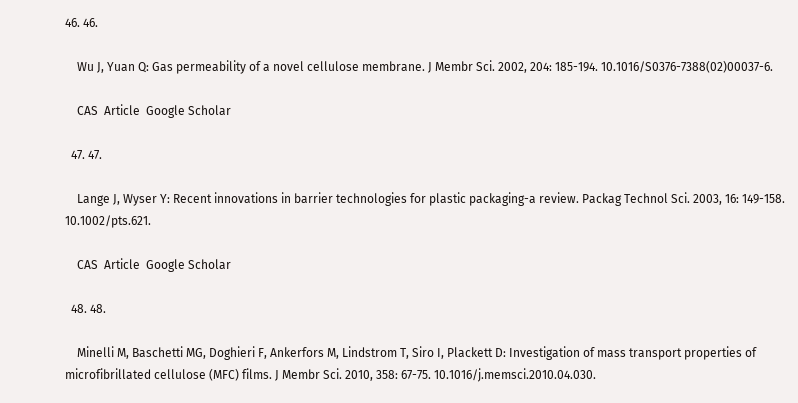46. 46.

    Wu J, Yuan Q: Gas permeability of a novel cellulose membrane. J Membr Sci. 2002, 204: 185-194. 10.1016/S0376-7388(02)00037-6.

    CAS  Article  Google Scholar

  47. 47.

    Lange J, Wyser Y: Recent innovations in barrier technologies for plastic packaging-a review. Packag Technol Sci. 2003, 16: 149-158. 10.1002/pts.621.

    CAS  Article  Google Scholar

  48. 48.

    Minelli M, Baschetti MG, Doghieri F, Ankerfors M, Lindstrom T, Siro I, Plackett D: Investigation of mass transport properties of microfibrillated cellulose (MFC) films. J Membr Sci. 2010, 358: 67-75. 10.1016/j.memsci.2010.04.030.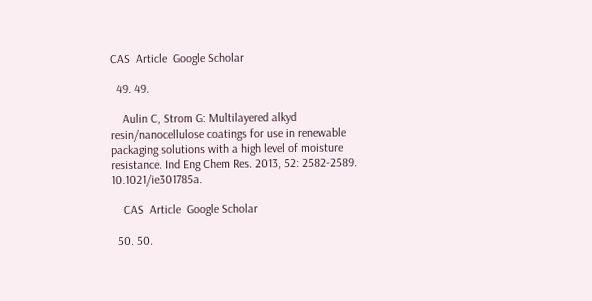CAS  Article  Google Scholar

  49. 49.

    Aulin C, Strom G: Multilayered alkyd resin/nanocellulose coatings for use in renewable packaging solutions with a high level of moisture resistance. Ind Eng Chem Res. 2013, 52: 2582-2589. 10.1021/ie301785a.

    CAS  Article  Google Scholar

  50. 50.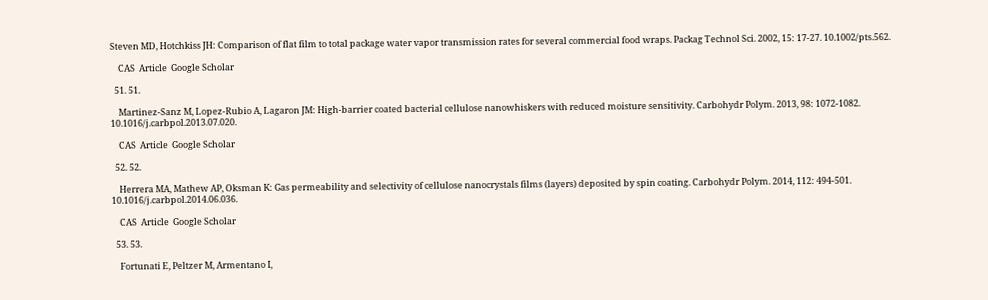Steven MD, Hotchkiss JH: Comparison of flat film to total package water vapor transmission rates for several commercial food wraps. Packag Technol Sci. 2002, 15: 17-27. 10.1002/pts.562.

    CAS  Article  Google Scholar

  51. 51.

    Martinez-Sanz M, Lopez-Rubio A, Lagaron JM: High-barrier coated bacterial cellulose nanowhiskers with reduced moisture sensitivity. Carbohydr Polym. 2013, 98: 1072-1082. 10.1016/j.carbpol.2013.07.020.

    CAS  Article  Google Scholar

  52. 52.

    Herrera MA, Mathew AP, Oksman K: Gas permeability and selectivity of cellulose nanocrystals films (layers) deposited by spin coating. Carbohydr Polym. 2014, 112: 494-501. 10.1016/j.carbpol.2014.06.036.

    CAS  Article  Google Scholar

  53. 53.

    Fortunati E, Peltzer M, Armentano I,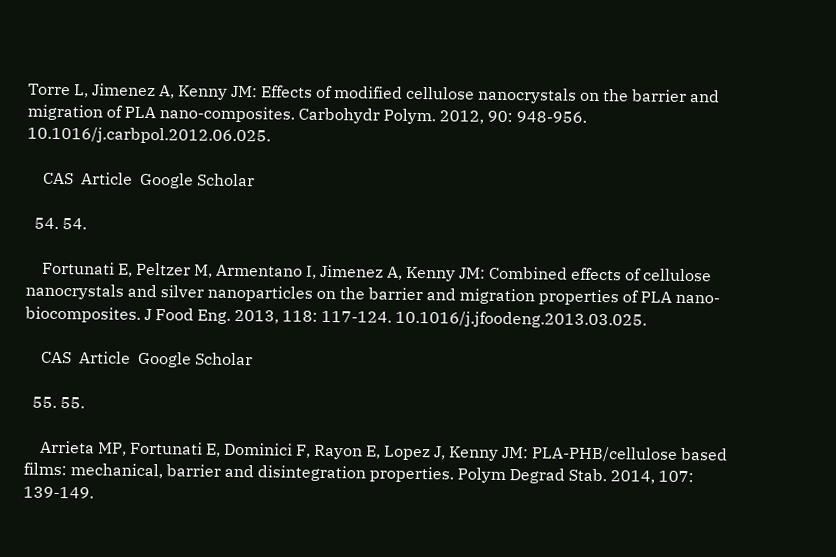Torre L, Jimenez A, Kenny JM: Effects of modified cellulose nanocrystals on the barrier and migration of PLA nano-composites. Carbohydr Polym. 2012, 90: 948-956. 10.1016/j.carbpol.2012.06.025.

    CAS  Article  Google Scholar

  54. 54.

    Fortunati E, Peltzer M, Armentano I, Jimenez A, Kenny JM: Combined effects of cellulose nanocrystals and silver nanoparticles on the barrier and migration properties of PLA nano-biocomposites. J Food Eng. 2013, 118: 117-124. 10.1016/j.jfoodeng.2013.03.025.

    CAS  Article  Google Scholar

  55. 55.

    Arrieta MP, Fortunati E, Dominici F, Rayon E, Lopez J, Kenny JM: PLA-PHB/cellulose based films: mechanical, barrier and disintegration properties. Polym Degrad Stab. 2014, 107: 139-149.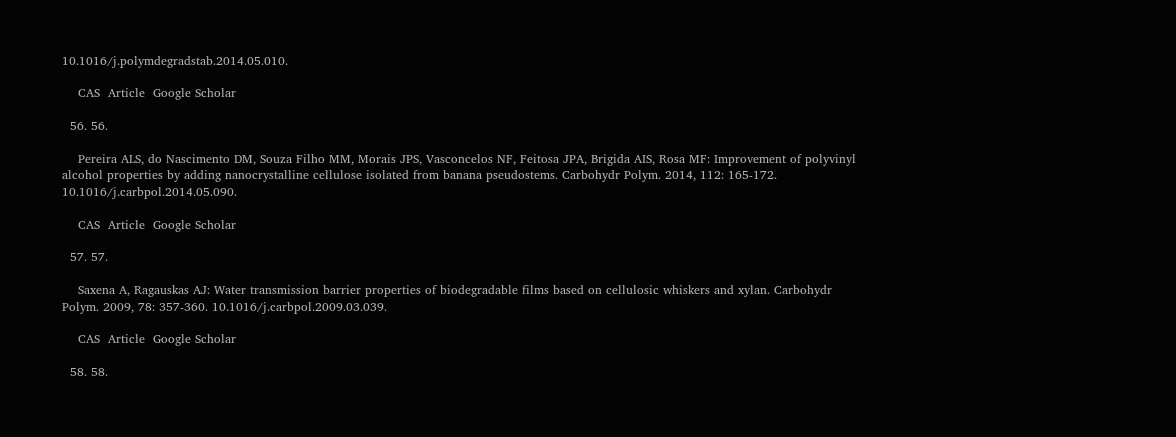10.1016/j.polymdegradstab.2014.05.010.

    CAS  Article  Google Scholar

  56. 56.

    Pereira ALS, do Nascimento DM, Souza Filho MM, Morais JPS, Vasconcelos NF, Feitosa JPA, Brigida AIS, Rosa MF: Improvement of polyvinyl alcohol properties by adding nanocrystalline cellulose isolated from banana pseudostems. Carbohydr Polym. 2014, 112: 165-172. 10.1016/j.carbpol.2014.05.090.

    CAS  Article  Google Scholar

  57. 57.

    Saxena A, Ragauskas AJ: Water transmission barrier properties of biodegradable films based on cellulosic whiskers and xylan. Carbohydr Polym. 2009, 78: 357-360. 10.1016/j.carbpol.2009.03.039.

    CAS  Article  Google Scholar

  58. 58.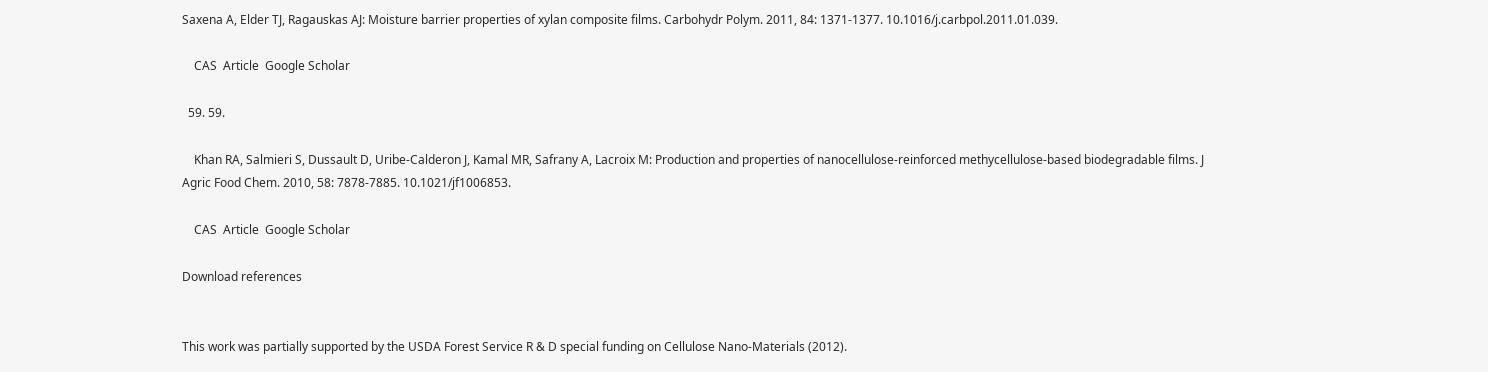Saxena A, Elder TJ, Ragauskas AJ: Moisture barrier properties of xylan composite films. Carbohydr Polym. 2011, 84: 1371-1377. 10.1016/j.carbpol.2011.01.039.

    CAS  Article  Google Scholar

  59. 59.

    Khan RA, Salmieri S, Dussault D, Uribe-Calderon J, Kamal MR, Safrany A, Lacroix M: Production and properties of nanocellulose-reinforced methycellulose-based biodegradable films. J Agric Food Chem. 2010, 58: 7878-7885. 10.1021/jf1006853.

    CAS  Article  Google Scholar

Download references


This work was partially supported by the USDA Forest Service R & D special funding on Cellulose Nano-Materials (2012).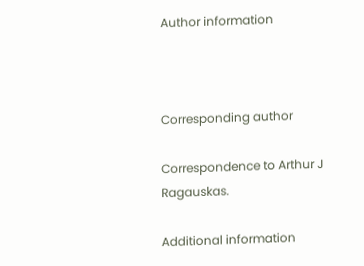Author information



Corresponding author

Correspondence to Arthur J Ragauskas.

Additional information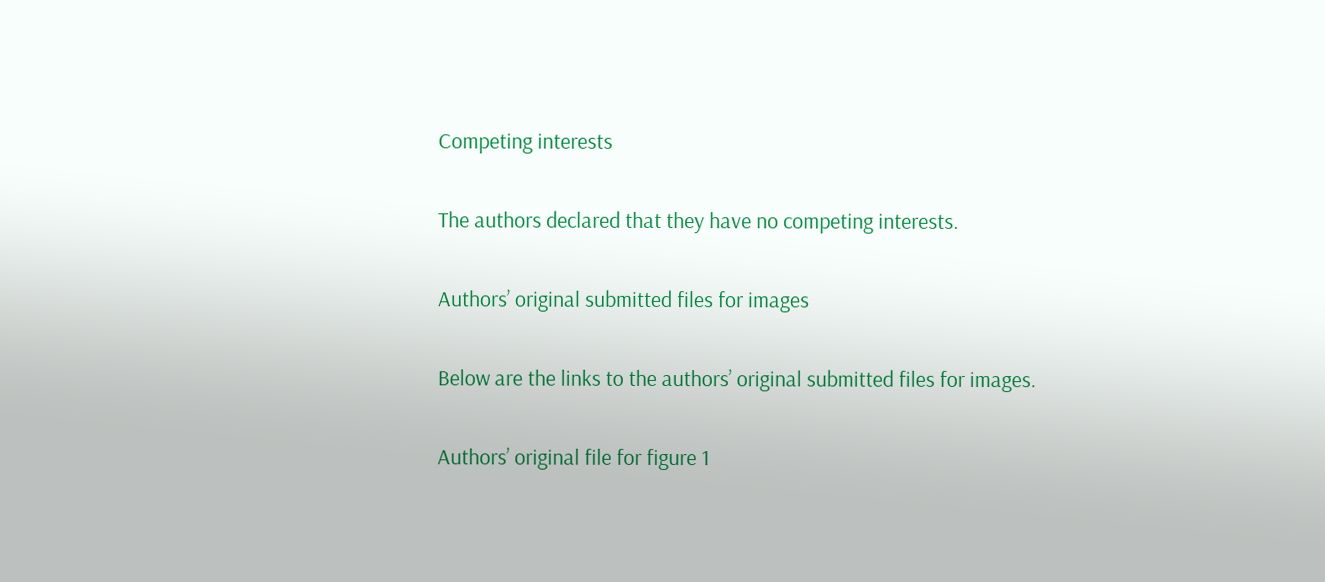Competing interests

The authors declared that they have no competing interests.

Authors’ original submitted files for images

Below are the links to the authors’ original submitted files for images.

Authors’ original file for figure 1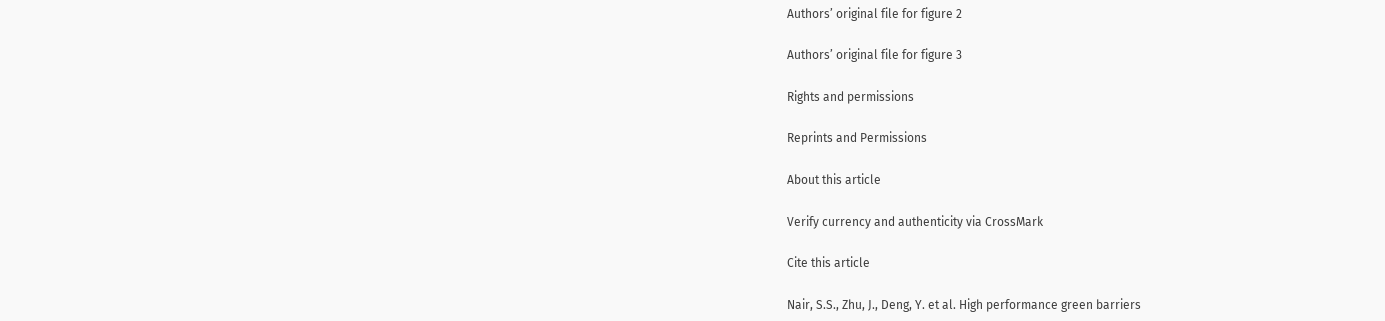Authors’ original file for figure 2

Authors’ original file for figure 3

Rights and permissions

Reprints and Permissions

About this article

Verify currency and authenticity via CrossMark

Cite this article

Nair, S.S., Zhu, J., Deng, Y. et al. High performance green barriers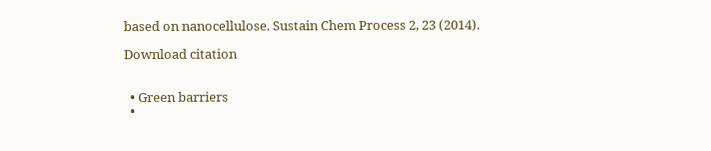based on nanocellulose. Sustain Chem Process 2, 23 (2014).

Download citation


  • Green barriers
  •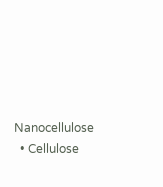Nanocellulose
  • Cellulose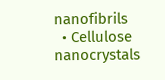nanofibrils
  • Cellulose nanocrystals